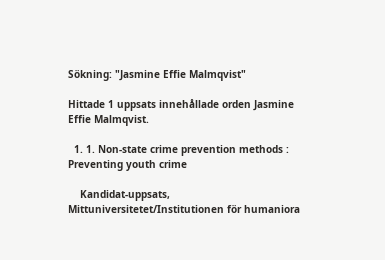Sökning: "Jasmine Effie Malmqvist"

Hittade 1 uppsats innehållade orden Jasmine Effie Malmqvist.

  1. 1. Non-state crime prevention methods : Preventing youth crime

    Kandidat-uppsats, Mittuniversitetet/Institutionen för humaniora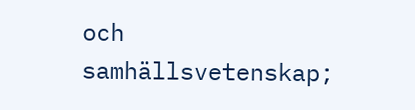och samhällsvetenskap;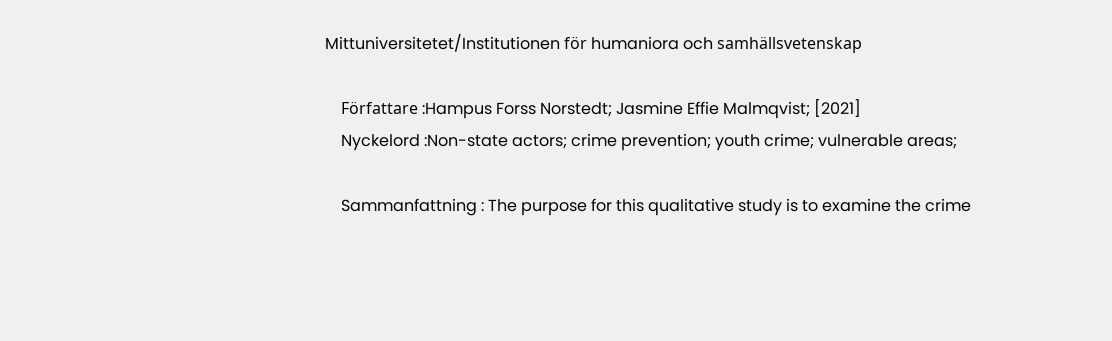Mittuniversitetet/Institutionen för humaniora och samhällsvetenskap

    Författare :Hampus Forss Norstedt; Jasmine Effie Malmqvist; [2021]
    Nyckelord :Non-state actors; crime prevention; youth crime; vulnerable areas;

    Sammanfattning : The purpose for this qualitative study is to examine the crime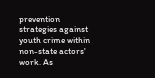prevention strategies against youth crime within non-state actors' work. As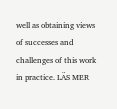well as obtaining views of successes and challenges of this work in practice. LÄS MER